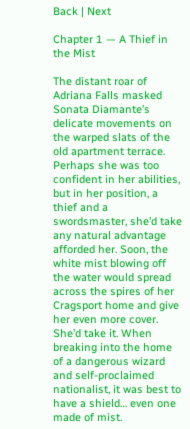Back | Next

Chapter 1 — A Thief in the Mist

The distant roar of Adriana Falls masked Sonata Diamante’s delicate movements on the warped slats of the old apartment terrace. Perhaps she was too confident in her abilities, but in her position, a thief and a swordsmaster, she’d take any natural advantage afforded her. Soon, the white mist blowing off the water would spread across the spires of her Cragsport home and give her even more cover. She’d take it. When breaking into the home of a dangerous wizard and self-proclaimed nationalist, it was best to have a shield… even one made of mist.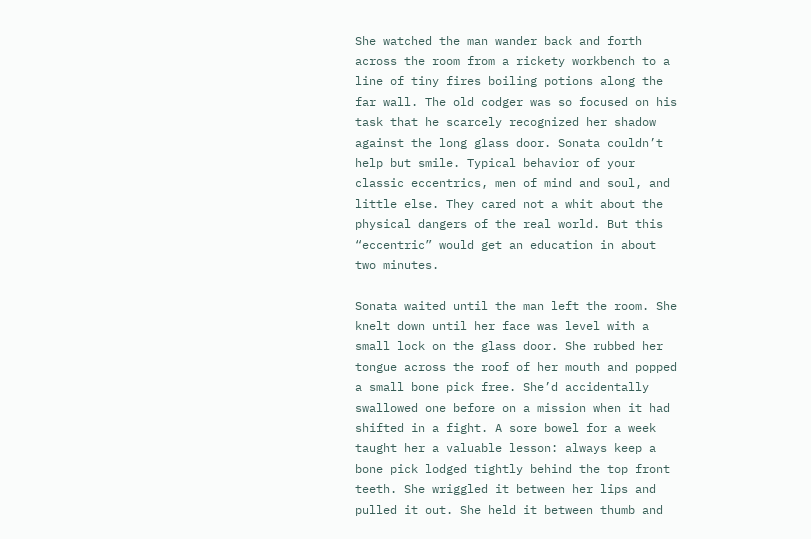She watched the man wander back and forth across the room from a rickety workbench to a line of tiny fires boiling potions along the far wall. The old codger was so focused on his task that he scarcely recognized her shadow against the long glass door. Sonata couldn’t help but smile. Typical behavior of your classic eccentrics, men of mind and soul, and little else. They cared not a whit about the physical dangers of the real world. But this “eccentric” would get an education in about two minutes.

Sonata waited until the man left the room. She knelt down until her face was level with a small lock on the glass door. She rubbed her tongue across the roof of her mouth and popped a small bone pick free. She’d accidentally swallowed one before on a mission when it had shifted in a fight. A sore bowel for a week taught her a valuable lesson: always keep a bone pick lodged tightly behind the top front teeth. She wriggled it between her lips and pulled it out. She held it between thumb and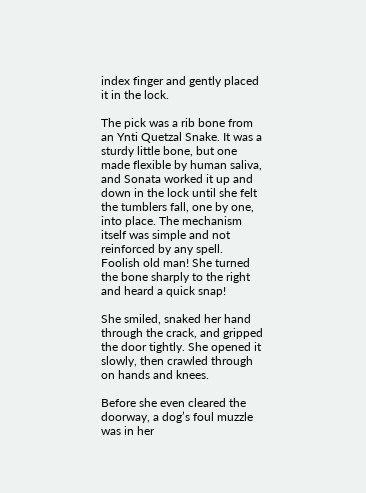index finger and gently placed it in the lock.

The pick was a rib bone from an Ynti Quetzal Snake. It was a sturdy little bone, but one made flexible by human saliva, and Sonata worked it up and down in the lock until she felt the tumblers fall, one by one, into place. The mechanism itself was simple and not reinforced by any spell. Foolish old man! She turned the bone sharply to the right and heard a quick snap!

She smiled, snaked her hand through the crack, and gripped the door tightly. She opened it slowly, then crawled through on hands and knees.

Before she even cleared the doorway, a dog’s foul muzzle was in her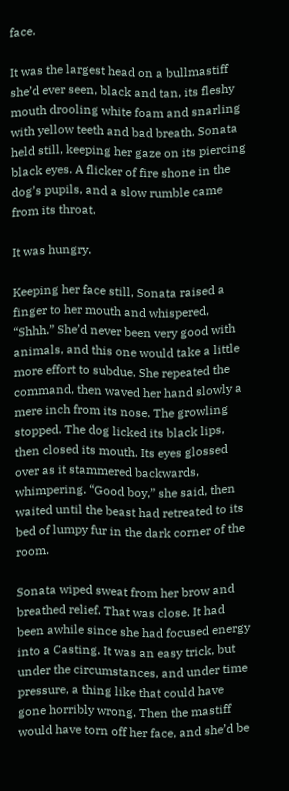face.

It was the largest head on a bullmastiff she’d ever seen, black and tan, its fleshy mouth drooling white foam and snarling with yellow teeth and bad breath. Sonata held still, keeping her gaze on its piercing black eyes. A flicker of fire shone in the dog’s pupils, and a slow rumble came from its throat.

It was hungry.

Keeping her face still, Sonata raised a finger to her mouth and whispered, “Shhh.” She’d never been very good with animals, and this one would take a little more effort to subdue. She repeated the command, then waved her hand slowly a mere inch from its nose. The growling stopped. The dog licked its black lips, then closed its mouth. Its eyes glossed over as it stammered backwards, whimpering. “Good boy,” she said, then waited until the beast had retreated to its bed of lumpy fur in the dark corner of the room.

Sonata wiped sweat from her brow and breathed relief. That was close. It had been awhile since she had focused energy into a Casting. It was an easy trick, but under the circumstances, and under time pressure, a thing like that could have gone horribly wrong. Then the mastiff would have torn off her face, and she’d be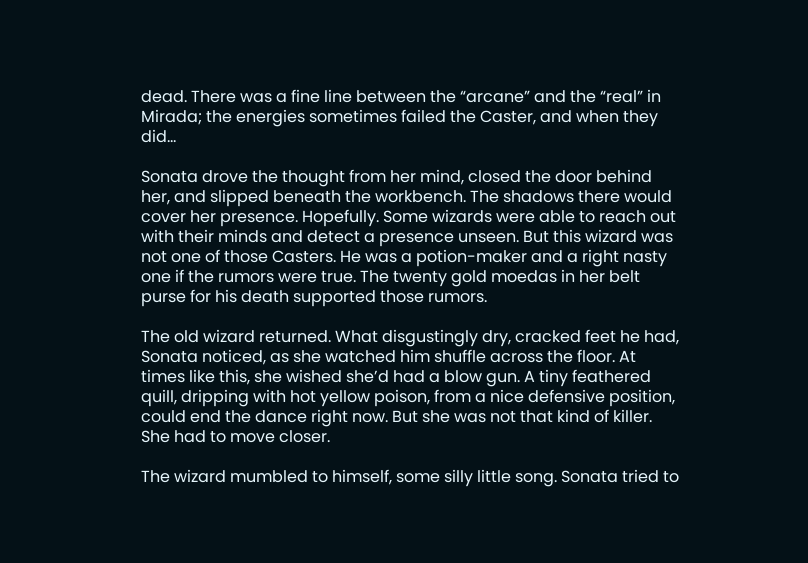dead. There was a fine line between the “arcane” and the “real” in Mirada; the energies sometimes failed the Caster, and when they did...

Sonata drove the thought from her mind, closed the door behind her, and slipped beneath the workbench. The shadows there would cover her presence. Hopefully. Some wizards were able to reach out with their minds and detect a presence unseen. But this wizard was not one of those Casters. He was a potion-maker and a right nasty one if the rumors were true. The twenty gold moedas in her belt purse for his death supported those rumors.

The old wizard returned. What disgustingly dry, cracked feet he had, Sonata noticed, as she watched him shuffle across the floor. At times like this, she wished she’d had a blow gun. A tiny feathered quill, dripping with hot yellow poison, from a nice defensive position, could end the dance right now. But she was not that kind of killer. She had to move closer.

The wizard mumbled to himself, some silly little song. Sonata tried to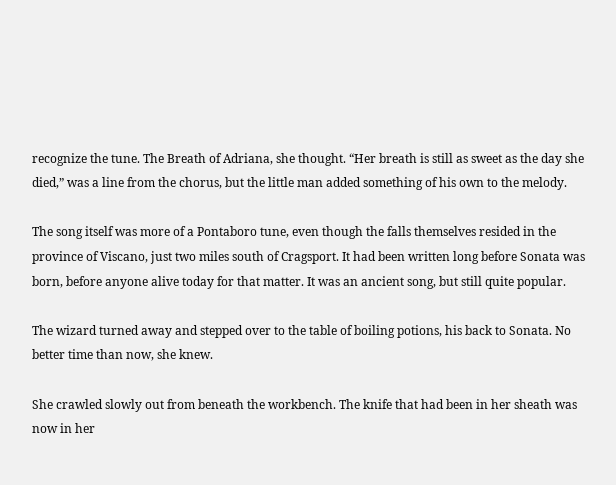recognize the tune. The Breath of Adriana, she thought. “Her breath is still as sweet as the day she died,” was a line from the chorus, but the little man added something of his own to the melody.

The song itself was more of a Pontaboro tune, even though the falls themselves resided in the province of Viscano, just two miles south of Cragsport. It had been written long before Sonata was born, before anyone alive today for that matter. It was an ancient song, but still quite popular.

The wizard turned away and stepped over to the table of boiling potions, his back to Sonata. No better time than now, she knew.

She crawled slowly out from beneath the workbench. The knife that had been in her sheath was now in her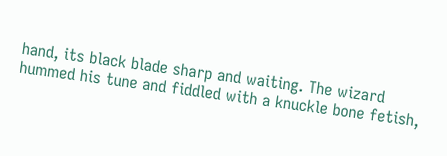hand, its black blade sharp and waiting. The wizard hummed his tune and fiddled with a knuckle bone fetish,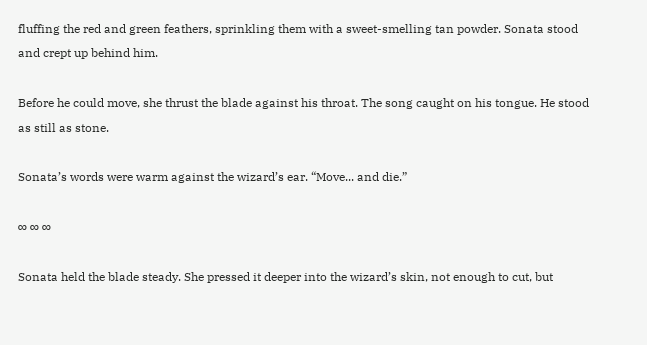fluffing the red and green feathers, sprinkling them with a sweet-smelling tan powder. Sonata stood and crept up behind him.

Before he could move, she thrust the blade against his throat. The song caught on his tongue. He stood as still as stone.

Sonata’s words were warm against the wizard’s ear. “Move... and die.”

∞ ∞ ∞

Sonata held the blade steady. She pressed it deeper into the wizard’s skin, not enough to cut, but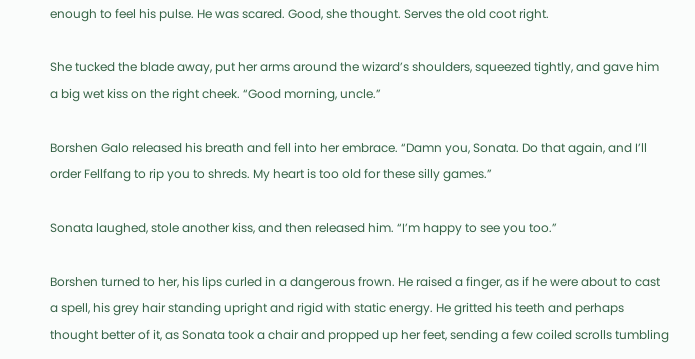enough to feel his pulse. He was scared. Good, she thought. Serves the old coot right.

She tucked the blade away, put her arms around the wizard’s shoulders, squeezed tightly, and gave him a big wet kiss on the right cheek. “Good morning, uncle.”

Borshen Galo released his breath and fell into her embrace. “Damn you, Sonata. Do that again, and I’ll order Fellfang to rip you to shreds. My heart is too old for these silly games.”

Sonata laughed, stole another kiss, and then released him. “I’m happy to see you too.”

Borshen turned to her, his lips curled in a dangerous frown. He raised a finger, as if he were about to cast a spell, his grey hair standing upright and rigid with static energy. He gritted his teeth and perhaps thought better of it, as Sonata took a chair and propped up her feet, sending a few coiled scrolls tumbling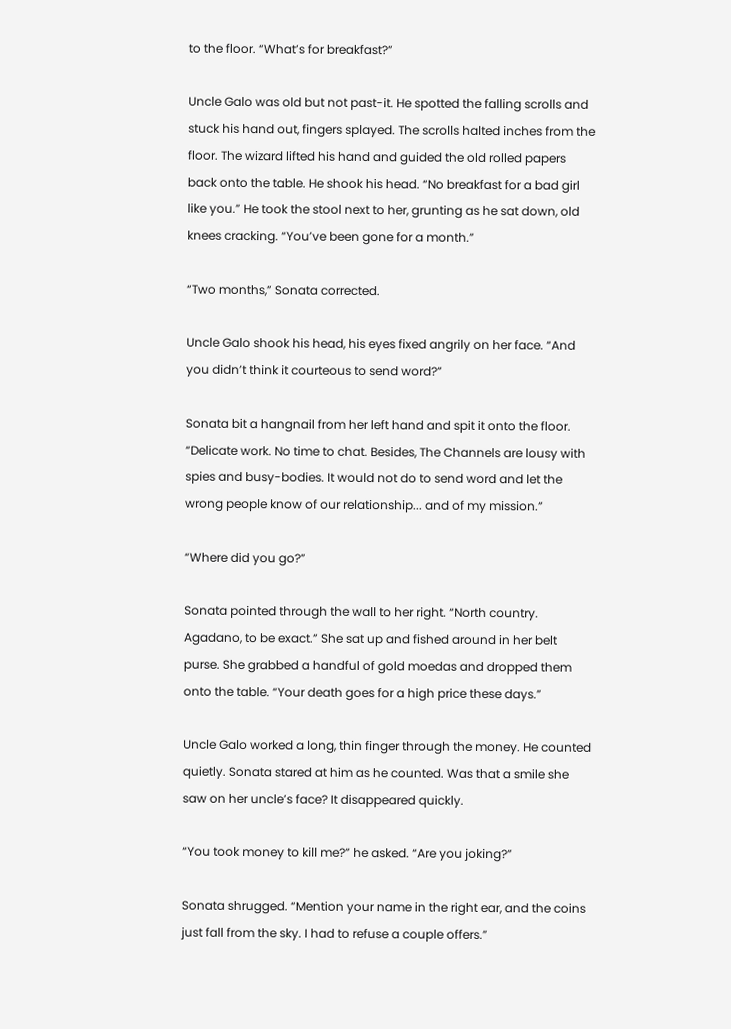to the floor. “What’s for breakfast?”

Uncle Galo was old but not past-it. He spotted the falling scrolls and stuck his hand out, fingers splayed. The scrolls halted inches from the floor. The wizard lifted his hand and guided the old rolled papers back onto the table. He shook his head. “No breakfast for a bad girl like you.” He took the stool next to her, grunting as he sat down, old knees cracking. “You’ve been gone for a month.”

“Two months,” Sonata corrected.

Uncle Galo shook his head, his eyes fixed angrily on her face. “And you didn’t think it courteous to send word?”

Sonata bit a hangnail from her left hand and spit it onto the floor. “Delicate work. No time to chat. Besides, The Channels are lousy with spies and busy-bodies. It would not do to send word and let the wrong people know of our relationship... and of my mission.”

“Where did you go?”

Sonata pointed through the wall to her right. “North country. Agadano, to be exact.” She sat up and fished around in her belt purse. She grabbed a handful of gold moedas and dropped them onto the table. “Your death goes for a high price these days.”

Uncle Galo worked a long, thin finger through the money. He counted quietly. Sonata stared at him as he counted. Was that a smile she saw on her uncle’s face? It disappeared quickly.

“You took money to kill me?” he asked. “Are you joking?”

Sonata shrugged. “Mention your name in the right ear, and the coins just fall from the sky. I had to refuse a couple offers.”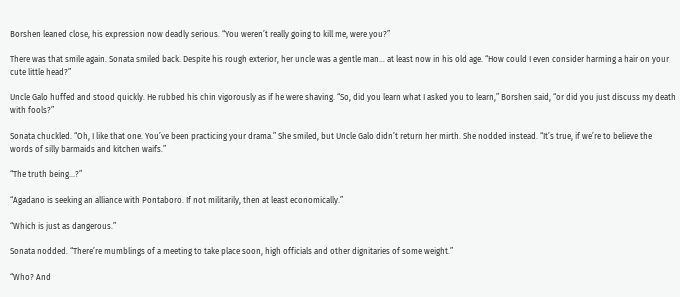Borshen leaned close, his expression now deadly serious. “You weren’t really going to kill me, were you?”

There was that smile again. Sonata smiled back. Despite his rough exterior, her uncle was a gentle man… at least now in his old age. “How could I even consider harming a hair on your cute little head?”

Uncle Galo huffed and stood quickly. He rubbed his chin vigorously as if he were shaving. “So, did you learn what I asked you to learn,” Borshen said, “or did you just discuss my death with fools?”

Sonata chuckled. “Oh, I like that one. You’ve been practicing your drama.” She smiled, but Uncle Galo didn’t return her mirth. She nodded instead. “It’s true, if we’re to believe the words of silly barmaids and kitchen waifs.”

“The truth being...?”

“Agadano is seeking an alliance with Pontaboro. If not militarily, then at least economically.”

“Which is just as dangerous.”

Sonata nodded. “There’re mumblings of a meeting to take place soon, high officials and other dignitaries of some weight.”

“Who? And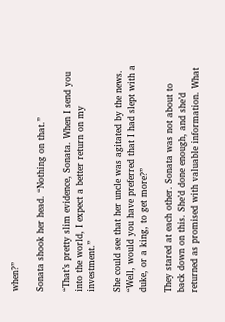when?”

Sonata shook her head. “Nothing on that.”

“That’s pretty slim evidence, Sonata. When I send you into the world, I expect a better return on my investment.”

She could see that her uncle was agitated by the news. “Well, would you have preferred that I had slept with a duke, or a king, to get more?”

They stared at each other. Sonata was not about to back down on this. She’d done enough, and she’d returned as promised with valuable information. What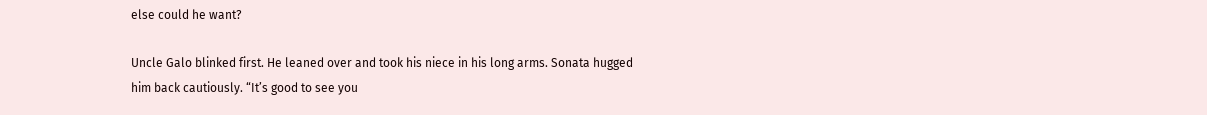else could he want?

Uncle Galo blinked first. He leaned over and took his niece in his long arms. Sonata hugged him back cautiously. “It’s good to see you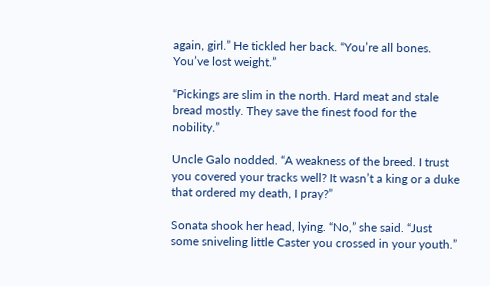again, girl.” He tickled her back. “You’re all bones. You’ve lost weight.”

“Pickings are slim in the north. Hard meat and stale bread mostly. They save the finest food for the nobility.”

Uncle Galo nodded. “A weakness of the breed. I trust you covered your tracks well? It wasn’t a king or a duke that ordered my death, I pray?”

Sonata shook her head, lying. “No,” she said. “Just some sniveling little Caster you crossed in your youth.”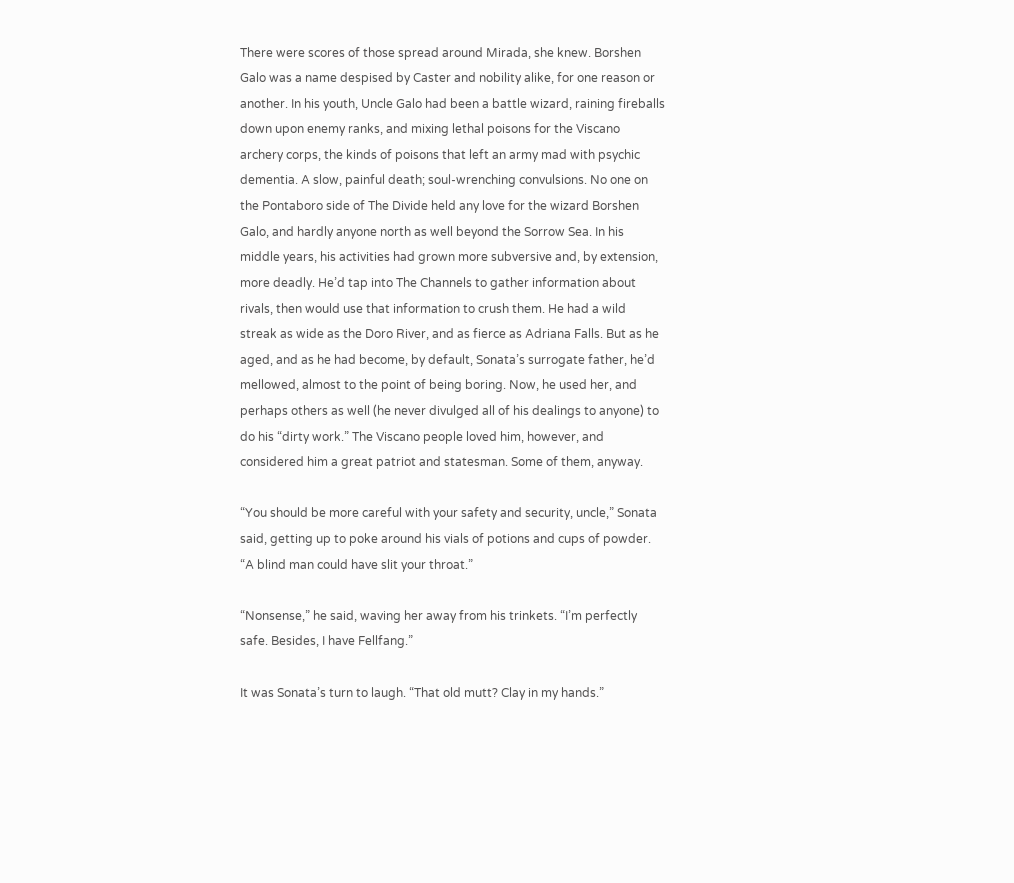There were scores of those spread around Mirada, she knew. Borshen Galo was a name despised by Caster and nobility alike, for one reason or another. In his youth, Uncle Galo had been a battle wizard, raining fireballs down upon enemy ranks, and mixing lethal poisons for the Viscano archery corps, the kinds of poisons that left an army mad with psychic dementia. A slow, painful death; soul-wrenching convulsions. No one on the Pontaboro side of The Divide held any love for the wizard Borshen Galo, and hardly anyone north as well beyond the Sorrow Sea. In his middle years, his activities had grown more subversive and, by extension, more deadly. He’d tap into The Channels to gather information about rivals, then would use that information to crush them. He had a wild streak as wide as the Doro River, and as fierce as Adriana Falls. But as he aged, and as he had become, by default, Sonata’s surrogate father, he’d mellowed, almost to the point of being boring. Now, he used her, and perhaps others as well (he never divulged all of his dealings to anyone) to do his “dirty work.” The Viscano people loved him, however, and considered him a great patriot and statesman. Some of them, anyway.

“You should be more careful with your safety and security, uncle,” Sonata said, getting up to poke around his vials of potions and cups of powder. “A blind man could have slit your throat.”

“Nonsense,” he said, waving her away from his trinkets. “I’m perfectly safe. Besides, I have Fellfang.”

It was Sonata’s turn to laugh. “That old mutt? Clay in my hands.”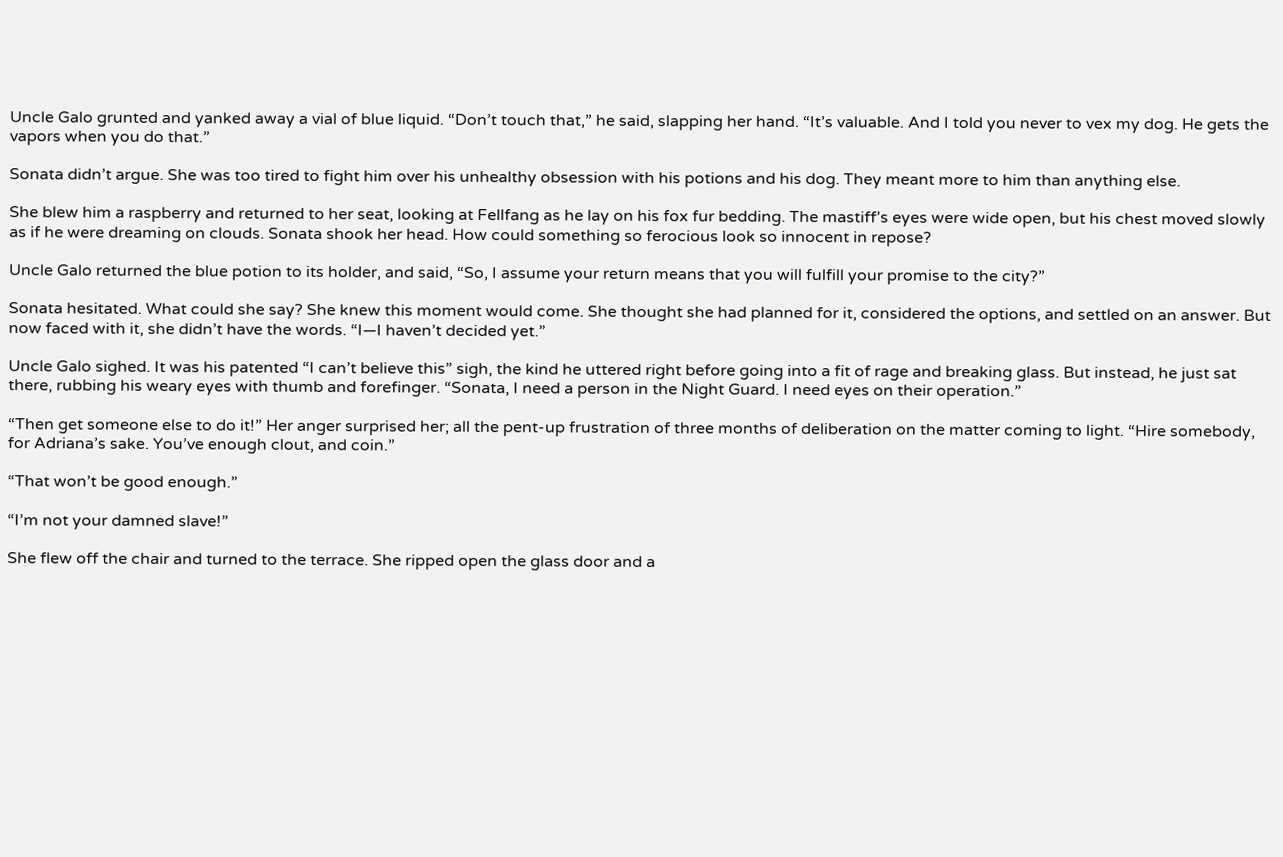Uncle Galo grunted and yanked away a vial of blue liquid. “Don’t touch that,” he said, slapping her hand. “It’s valuable. And I told you never to vex my dog. He gets the vapors when you do that.”

Sonata didn’t argue. She was too tired to fight him over his unhealthy obsession with his potions and his dog. They meant more to him than anything else.

She blew him a raspberry and returned to her seat, looking at Fellfang as he lay on his fox fur bedding. The mastiff’s eyes were wide open, but his chest moved slowly as if he were dreaming on clouds. Sonata shook her head. How could something so ferocious look so innocent in repose?

Uncle Galo returned the blue potion to its holder, and said, “So, I assume your return means that you will fulfill your promise to the city?”

Sonata hesitated. What could she say? She knew this moment would come. She thought she had planned for it, considered the options, and settled on an answer. But now faced with it, she didn’t have the words. “I—I haven’t decided yet.”

Uncle Galo sighed. It was his patented “I can’t believe this” sigh, the kind he uttered right before going into a fit of rage and breaking glass. But instead, he just sat there, rubbing his weary eyes with thumb and forefinger. “Sonata, I need a person in the Night Guard. I need eyes on their operation.”

“Then get someone else to do it!” Her anger surprised her; all the pent-up frustration of three months of deliberation on the matter coming to light. “Hire somebody, for Adriana’s sake. You’ve enough clout, and coin.”

“That won’t be good enough.”

“I’m not your damned slave!”

She flew off the chair and turned to the terrace. She ripped open the glass door and a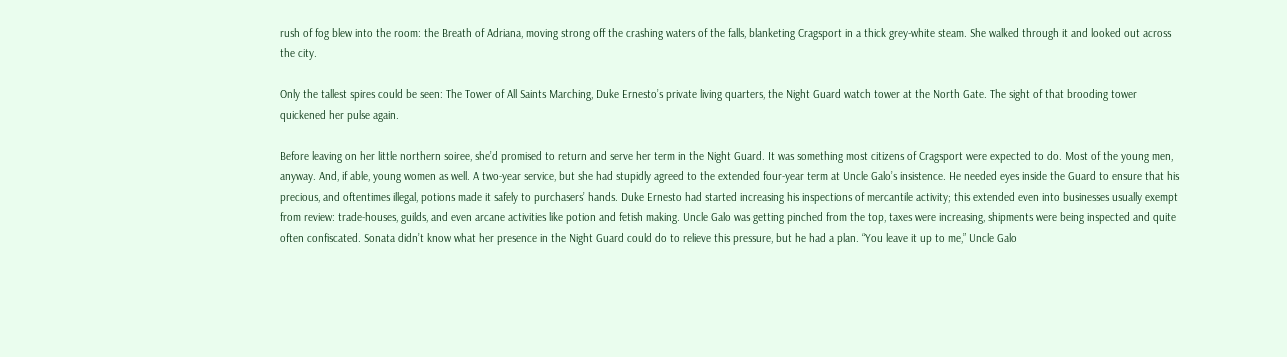rush of fog blew into the room: the Breath of Adriana, moving strong off the crashing waters of the falls, blanketing Cragsport in a thick grey-white steam. She walked through it and looked out across the city.

Only the tallest spires could be seen: The Tower of All Saints Marching, Duke Ernesto’s private living quarters, the Night Guard watch tower at the North Gate. The sight of that brooding tower quickened her pulse again.

Before leaving on her little northern soiree, she’d promised to return and serve her term in the Night Guard. It was something most citizens of Cragsport were expected to do. Most of the young men, anyway. And, if able, young women as well. A two-year service, but she had stupidly agreed to the extended four-year term at Uncle Galo’s insistence. He needed eyes inside the Guard to ensure that his precious, and oftentimes illegal, potions made it safely to purchasers’ hands. Duke Ernesto had started increasing his inspections of mercantile activity; this extended even into businesses usually exempt from review: trade-houses, guilds, and even arcane activities like potion and fetish making. Uncle Galo was getting pinched from the top, taxes were increasing, shipments were being inspected and quite often confiscated. Sonata didn’t know what her presence in the Night Guard could do to relieve this pressure, but he had a plan. “You leave it up to me,” Uncle Galo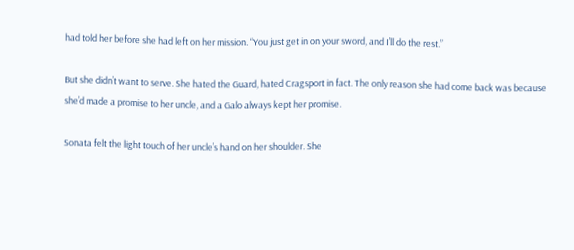had told her before she had left on her mission. “You just get in on your sword, and I’ll do the rest.”

But she didn’t want to serve. She hated the Guard, hated Cragsport in fact. The only reason she had come back was because she’d made a promise to her uncle, and a Galo always kept her promise.

Sonata felt the light touch of her uncle’s hand on her shoulder. She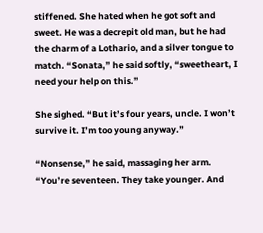stiffened. She hated when he got soft and sweet. He was a decrepit old man, but he had the charm of a Lothario, and a silver tongue to match. “Sonata,” he said softly, “sweetheart, I need your help on this.”

She sighed. “But it’s four years, uncle. I won’t survive it. I’m too young anyway.”

“Nonsense,” he said, massaging her arm. “You’re seventeen. They take younger. And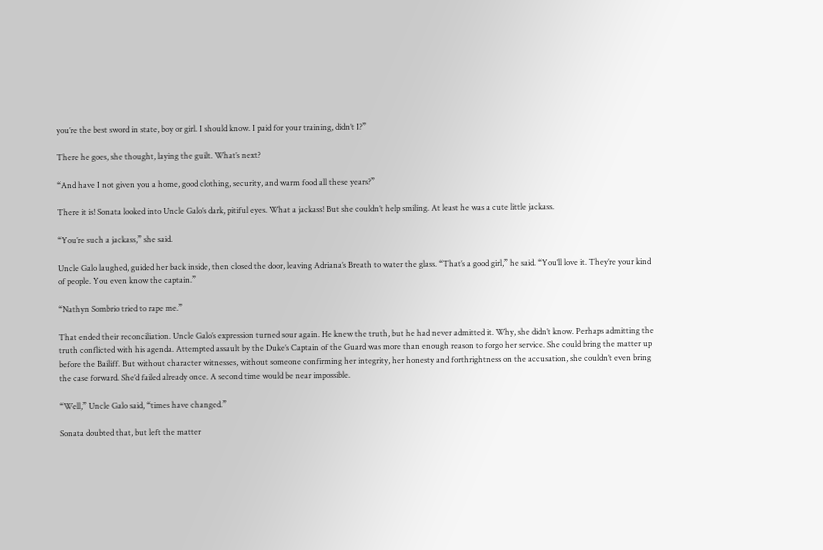you’re the best sword in state, boy or girl. I should know. I paid for your training, didn’t I?”

There he goes, she thought, laying the guilt. What’s next?

“And have I not given you a home, good clothing, security, and warm food all these years?”

There it is! Sonata looked into Uncle Galo’s dark, pitiful eyes. What a jackass! But she couldn’t help smiling. At least he was a cute little jackass.

“You’re such a jackass,” she said.

Uncle Galo laughed, guided her back inside, then closed the door, leaving Adriana’s Breath to water the glass. “That’s a good girl,” he said. “You’ll love it. They’re your kind of people. You even know the captain.”

“Nathyn Sombrio tried to rape me.”

That ended their reconciliation. Uncle Galo’s expression turned sour again. He knew the truth, but he had never admitted it. Why, she didn’t know. Perhaps admitting the truth conflicted with his agenda. Attempted assault by the Duke’s Captain of the Guard was more than enough reason to forgo her service. She could bring the matter up before the Bailiff. But without character witnesses, without someone confirming her integrity, her honesty and forthrightness on the accusation, she couldn’t even bring the case forward. She’d failed already once. A second time would be near impossible.

“Well,” Uncle Galo said, “times have changed.”

Sonata doubted that, but left the matter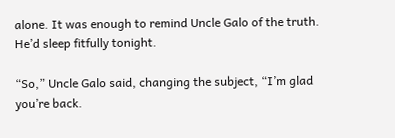alone. It was enough to remind Uncle Galo of the truth. He’d sleep fitfully tonight.

“So,” Uncle Galo said, changing the subject, “I’m glad you’re back.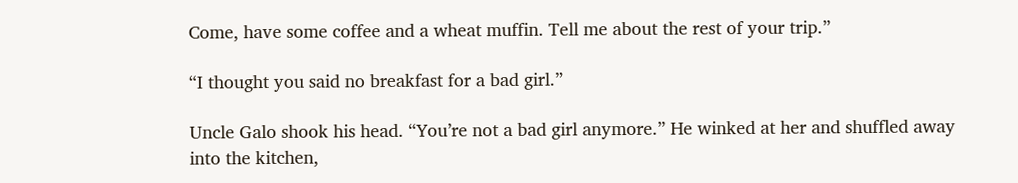Come, have some coffee and a wheat muffin. Tell me about the rest of your trip.”

“I thought you said no breakfast for a bad girl.”

Uncle Galo shook his head. “You’re not a bad girl anymore.” He winked at her and shuffled away into the kitchen,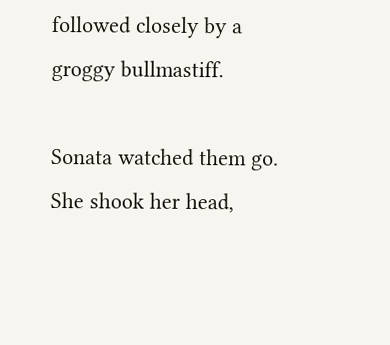followed closely by a groggy bullmastiff.

Sonata watched them go. She shook her head,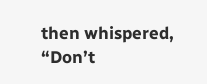then whispered, “Don’t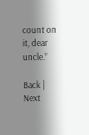count on it, dear uncle.”

Back | Next